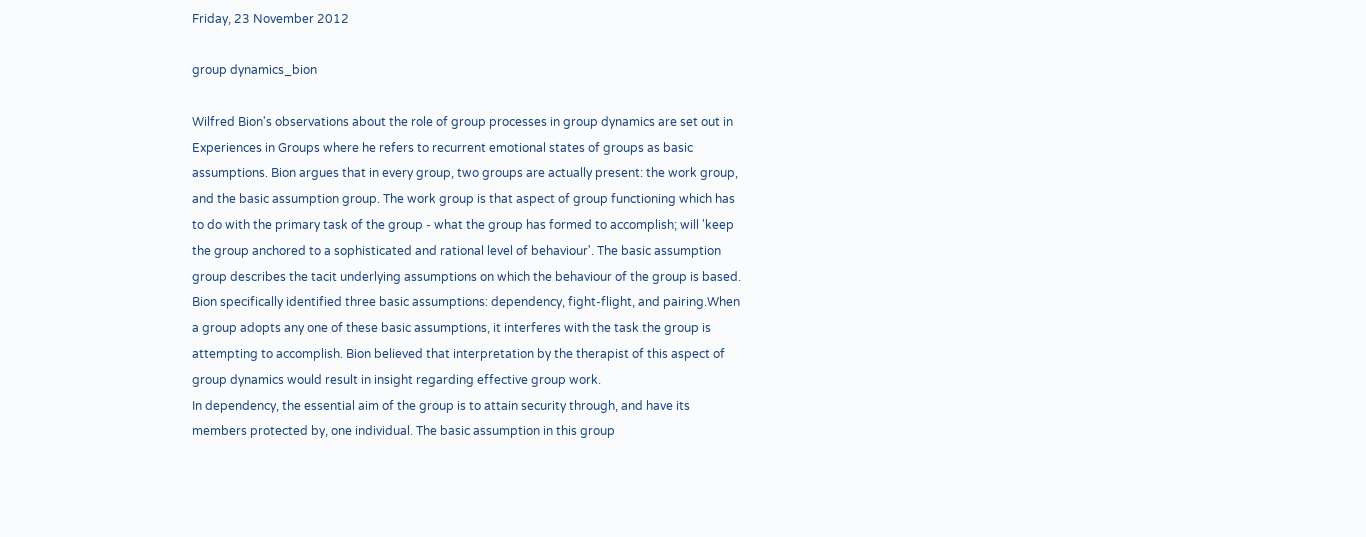Friday, 23 November 2012

group dynamics_bion

Wilfred Bion's observations about the role of group processes in group dynamics are set out in Experiences in Groups where he refers to recurrent emotional states of groups as basic assumptions. Bion argues that in every group, two groups are actually present: the work group, and the basic assumption group. The work group is that aspect of group functioning which has to do with the primary task of the group - what the group has formed to accomplish; will 'keep the group anchored to a sophisticated and rational level of behaviour'. The basic assumption group describes the tacit underlying assumptions on which the behaviour of the group is based. Bion specifically identified three basic assumptions: dependency, fight-flight, and pairing.When a group adopts any one of these basic assumptions, it interferes with the task the group is attempting to accomplish. Bion believed that interpretation by the therapist of this aspect of group dynamics would result in insight regarding effective group work.
In dependency, the essential aim of the group is to attain security through, and have its members protected by, one individual. The basic assumption in this group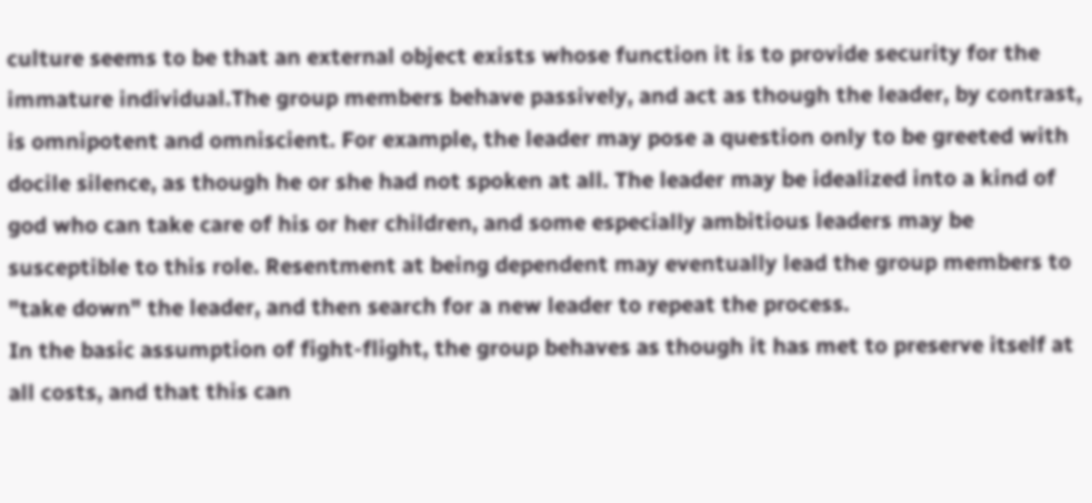culture seems to be that an external object exists whose function it is to provide security for the immature individual.The group members behave passively, and act as though the leader, by contrast, is omnipotent and omniscient. For example, the leader may pose a question only to be greeted with docile silence, as though he or she had not spoken at all. The leader may be idealized into a kind of god who can take care of his or her children, and some especially ambitious leaders may be susceptible to this role. Resentment at being dependent may eventually lead the group members to "take down" the leader, and then search for a new leader to repeat the process.
In the basic assumption of fight-flight, the group behaves as though it has met to preserve itself at all costs, and that this can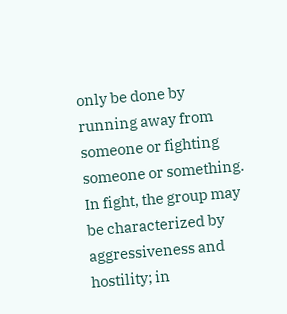only be done by running away from someone or fighting someone or something. In fight, the group may be characterized by aggressiveness and hostility; in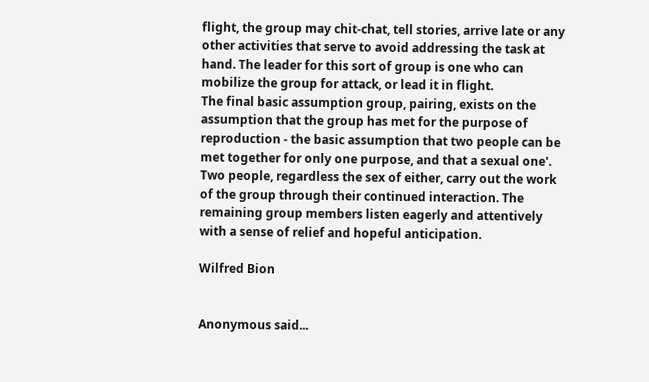flight, the group may chit-chat, tell stories, arrive late or any other activities that serve to avoid addressing the task at hand. The leader for this sort of group is one who can mobilize the group for attack, or lead it in flight.
The final basic assumption group, pairing, exists on the assumption that the group has met for the purpose of reproduction - the basic assumption that two people can be met together for only one purpose, and that a sexual one'. Two people, regardless the sex of either, carry out the work of the group through their continued interaction. The remaining group members listen eagerly and attentively with a sense of relief and hopeful anticipation.

Wilfred Bion


Anonymous said...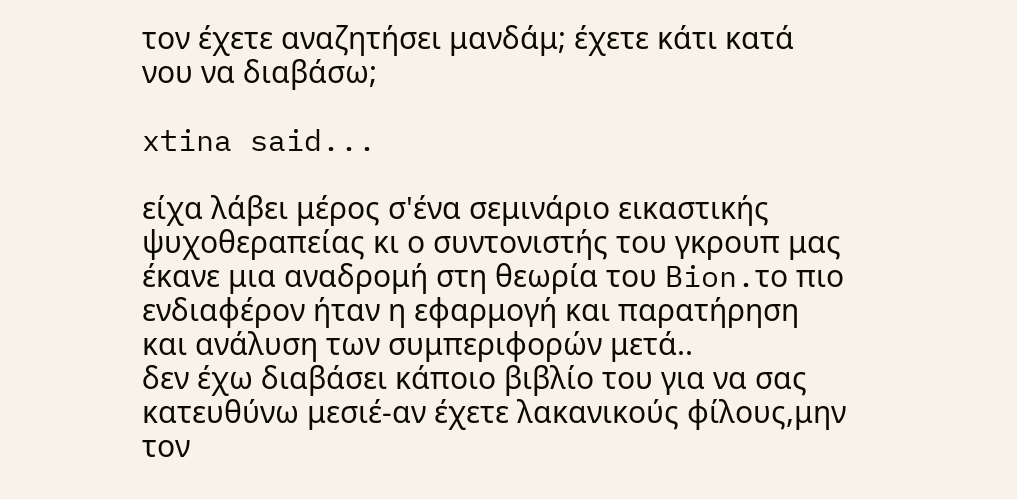τον έχετε αναζητήσει μανδάμ; έχετε κάτι κατά νου να διαβάσω;

xtina said...

είχα λάβει μέρος σ'ένα σεμινάριο εικαστικής ψυχοθεραπείας κι ο συντονιστής του γκρουπ μας έκανε μια αναδρομή στη θεωρία του Bion.το πιο ενδιαφέρον ήταν η εφαρμογή και παρατήρηση και ανάλυση των συμπεριφορών μετά..
δεν έχω διαβάσει κάποιο βιβλίο του για να σας κατευθύνω μεσιέ-αν έχετε λακανικούς φίλους,μην τον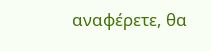αναφέρετε, θα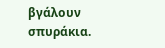βγάλουν σπυράκια.